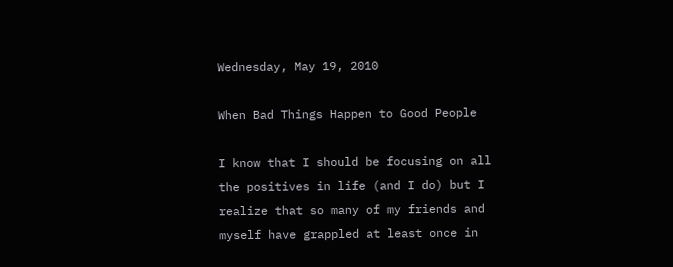Wednesday, May 19, 2010

When Bad Things Happen to Good People

I know that I should be focusing on all the positives in life (and I do) but I realize that so many of my friends and myself have grappled at least once in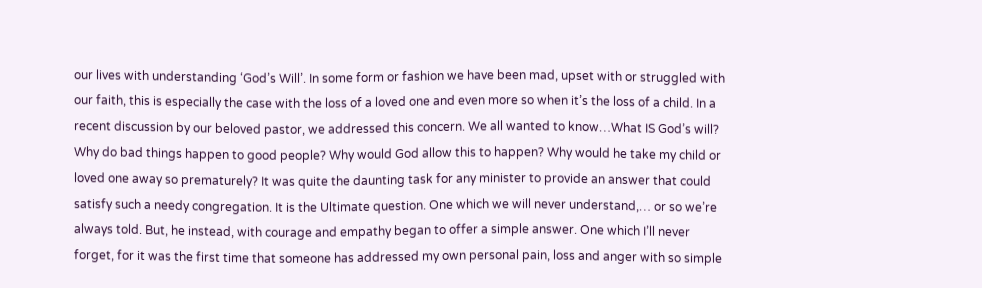our lives with understanding ‘God’s Will’. In some form or fashion we have been mad, upset with or struggled with our faith, this is especially the case with the loss of a loved one and even more so when it’s the loss of a child. In a recent discussion by our beloved pastor, we addressed this concern. We all wanted to know…What IS God’s will? Why do bad things happen to good people? Why would God allow this to happen? Why would he take my child or loved one away so prematurely? It was quite the daunting task for any minister to provide an answer that could satisfy such a needy congregation. It is the Ultimate question. One which we will never understand,… or so we’re always told. But, he instead, with courage and empathy began to offer a simple answer. One which I’ll never forget, for it was the first time that someone has addressed my own personal pain, loss and anger with so simple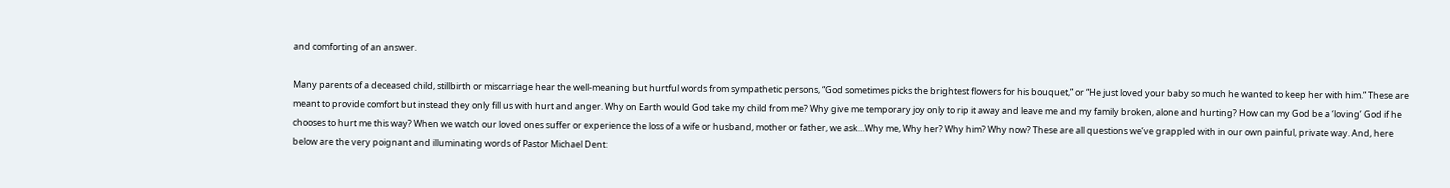and comforting of an answer.

Many parents of a deceased child, stillbirth or miscarriage hear the well-meaning but hurtful words from sympathetic persons, “God sometimes picks the brightest flowers for his bouquet,” or “He just loved your baby so much he wanted to keep her with him.” These are meant to provide comfort but instead they only fill us with hurt and anger. Why on Earth would God take my child from me? Why give me temporary joy only to rip it away and leave me and my family broken, alone and hurting? How can my God be a ‘loving’ God if he chooses to hurt me this way? When we watch our loved ones suffer or experience the loss of a wife or husband, mother or father, we ask…Why me, Why her? Why him? Why now? These are all questions we’ve grappled with in our own painful, private way. And, here below are the very poignant and illuminating words of Pastor Michael Dent: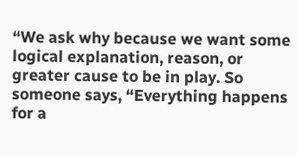“We ask why because we want some logical explanation, reason, or greater cause to be in play. So someone says, “Everything happens for a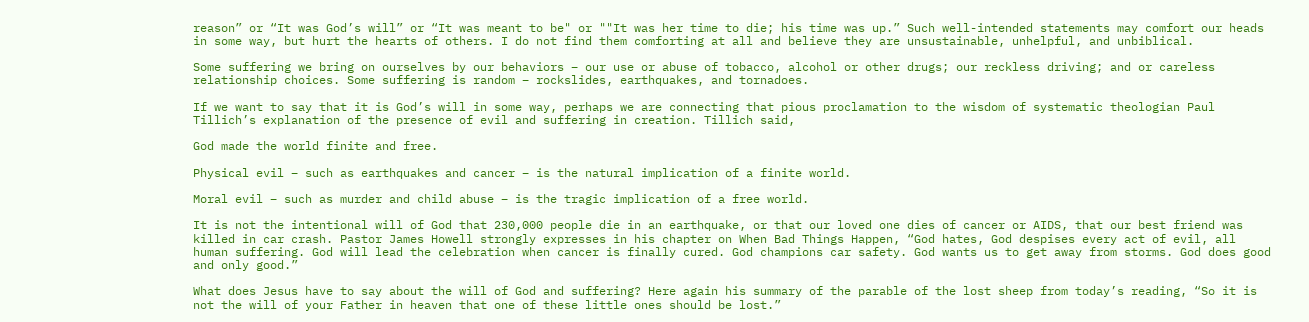reason” or “It was God’s will” or “It was meant to be" or ""It was her time to die; his time was up.” Such well-intended statements may comfort our heads in some way, but hurt the hearts of others. I do not find them comforting at all and believe they are unsustainable, unhelpful, and unbiblical.

Some suffering we bring on ourselves by our behaviors – our use or abuse of tobacco, alcohol or other drugs; our reckless driving; and or careless relationship choices. Some suffering is random – rockslides, earthquakes, and tornadoes.

If we want to say that it is God’s will in some way, perhaps we are connecting that pious proclamation to the wisdom of systematic theologian Paul Tillich’s explanation of the presence of evil and suffering in creation. Tillich said,

God made the world finite and free.

Physical evil – such as earthquakes and cancer – is the natural implication of a finite world.

Moral evil – such as murder and child abuse – is the tragic implication of a free world.

It is not the intentional will of God that 230,000 people die in an earthquake, or that our loved one dies of cancer or AIDS, that our best friend was killed in car crash. Pastor James Howell strongly expresses in his chapter on When Bad Things Happen, “God hates, God despises every act of evil, all human suffering. God will lead the celebration when cancer is finally cured. God champions car safety. God wants us to get away from storms. God does good and only good.”

What does Jesus have to say about the will of God and suffering? Here again his summary of the parable of the lost sheep from today’s reading, “So it is not the will of your Father in heaven that one of these little ones should be lost.”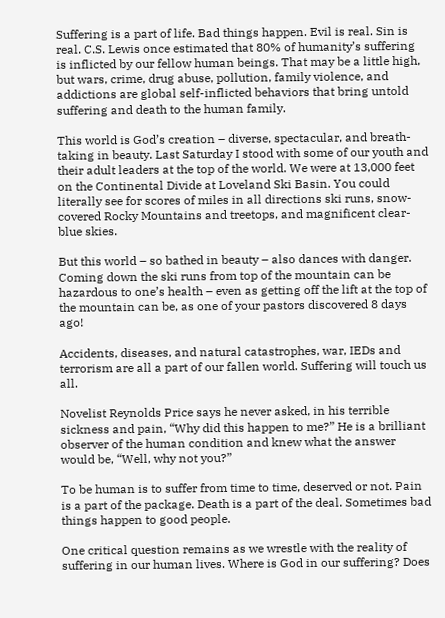Suffering is a part of life. Bad things happen. Evil is real. Sin is real. C.S. Lewis once estimated that 80% of humanity’s suffering is inflicted by our fellow human beings. That may be a little high, but wars, crime, drug abuse, pollution, family violence, and addictions are global self-inflicted behaviors that bring untold suffering and death to the human family.

This world is God’s creation – diverse, spectacular, and breath-taking in beauty. Last Saturday I stood with some of our youth and their adult leaders at the top of the world. We were at 13,000 feet on the Continental Divide at Loveland Ski Basin. You could literally see for scores of miles in all directions ski runs, snow-covered Rocky Mountains and treetops, and magnificent clear-blue skies.

But this world – so bathed in beauty – also dances with danger. Coming down the ski runs from top of the mountain can be hazardous to one’s health – even as getting off the lift at the top of the mountain can be, as one of your pastors discovered 8 days ago!

Accidents, diseases, and natural catastrophes, war, IEDs and terrorism are all a part of our fallen world. Suffering will touch us all.

Novelist Reynolds Price says he never asked, in his terrible sickness and pain, “Why did this happen to me?” He is a brilliant observer of the human condition and knew what the answer would be, “Well, why not you?”

To be human is to suffer from time to time, deserved or not. Pain is a part of the package. Death is a part of the deal. Sometimes bad things happen to good people.

One critical question remains as we wrestle with the reality of suffering in our human lives. Where is God in our suffering? Does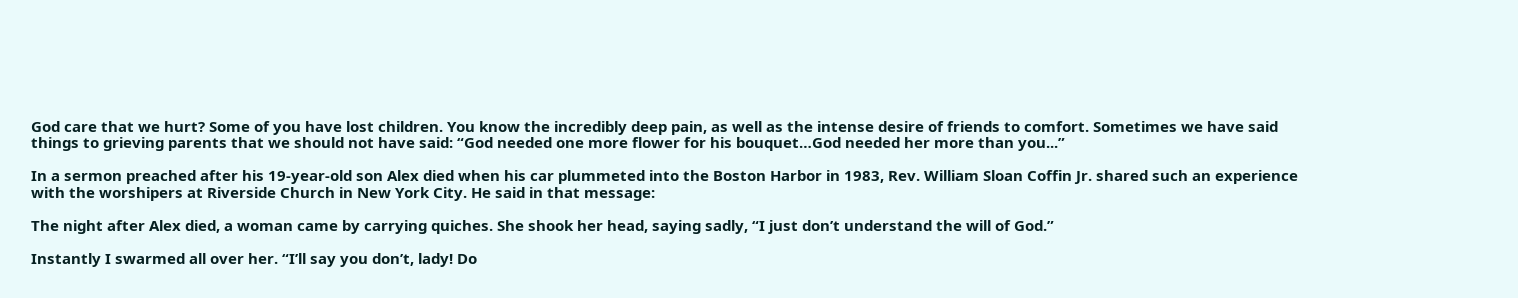God care that we hurt? Some of you have lost children. You know the incredibly deep pain, as well as the intense desire of friends to comfort. Sometimes we have said things to grieving parents that we should not have said: “God needed one more flower for his bouquet…God needed her more than you...”

In a sermon preached after his 19-year-old son Alex died when his car plummeted into the Boston Harbor in 1983, Rev. William Sloan Coffin Jr. shared such an experience with the worshipers at Riverside Church in New York City. He said in that message:

The night after Alex died, a woman came by carrying quiches. She shook her head, saying sadly, “I just don’t understand the will of God.”

Instantly I swarmed all over her. “I’ll say you don’t, lady! Do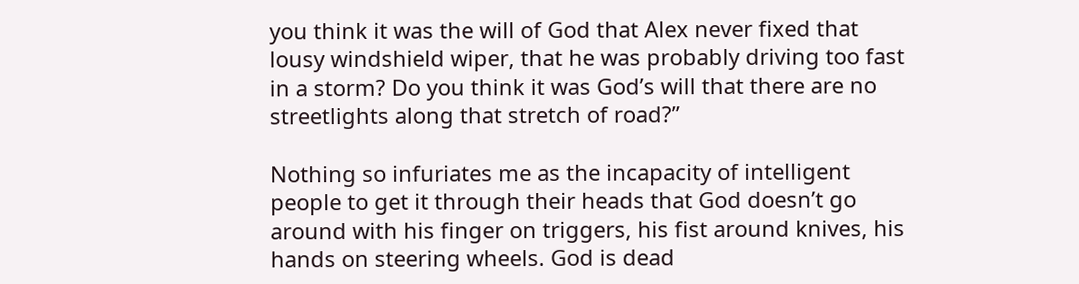you think it was the will of God that Alex never fixed that lousy windshield wiper, that he was probably driving too fast in a storm? Do you think it was God’s will that there are no streetlights along that stretch of road?”

Nothing so infuriates me as the incapacity of intelligent people to get it through their heads that God doesn’t go around with his finger on triggers, his fist around knives, his hands on steering wheels. God is dead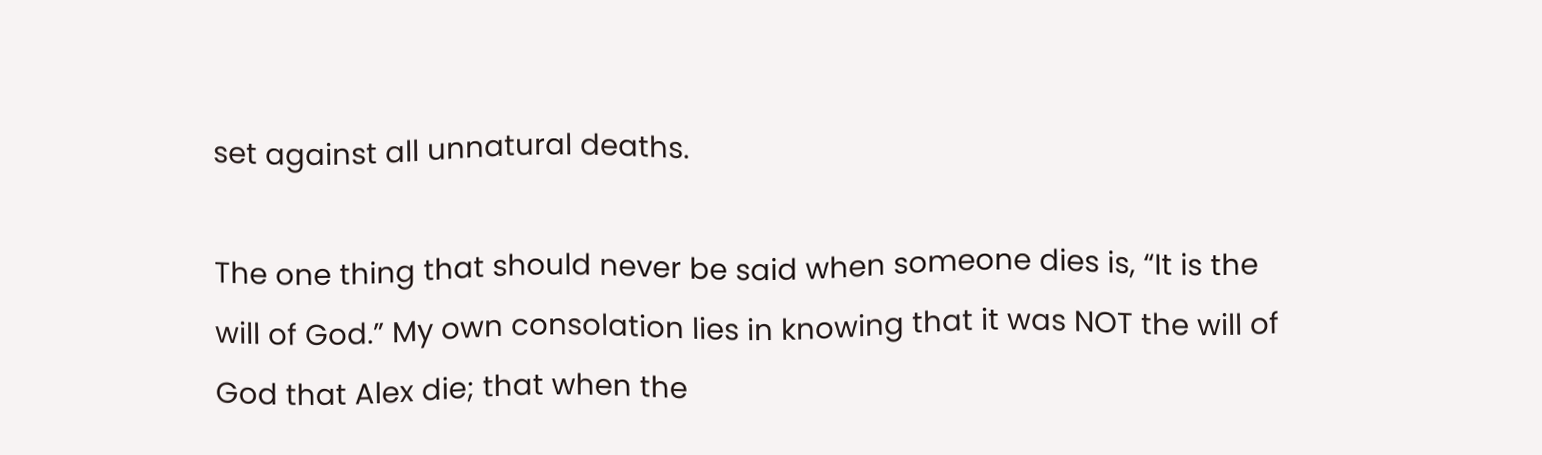set against all unnatural deaths.

The one thing that should never be said when someone dies is, “It is the will of God.” My own consolation lies in knowing that it was NOT the will of God that Alex die; that when the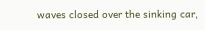waves closed over the sinking car,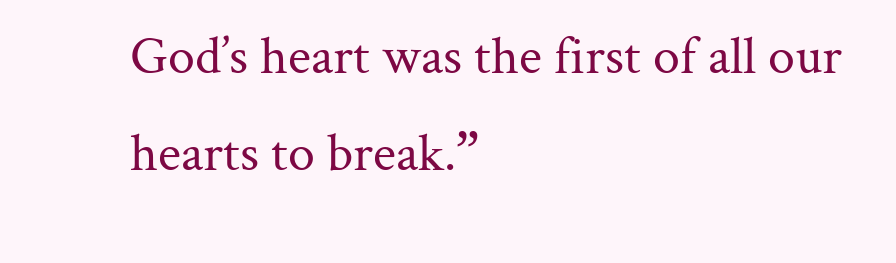God’s heart was the first of all our hearts to break.”